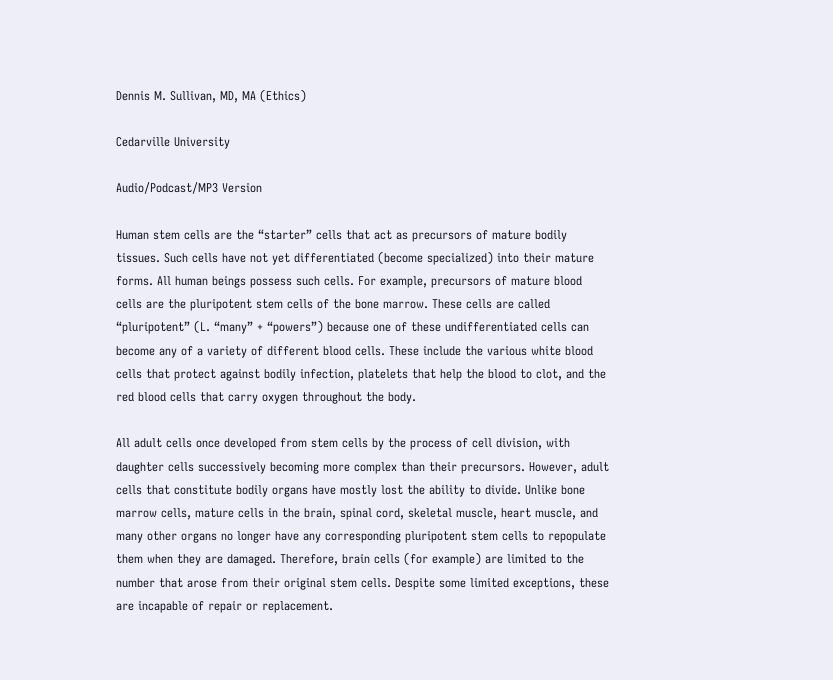Dennis M. Sullivan, MD, MA (Ethics)

Cedarville University

Audio/Podcast/MP3 Version

Human stem cells are the “starter” cells that act as precursors of mature bodily tissues. Such cells have not yet differentiated (become specialized) into their mature forms. All human beings possess such cells. For example, precursors of mature blood cells are the pluripotent stem cells of the bone marrow. These cells are called “pluripotent” (L. “many” + “powers”) because one of these undifferentiated cells can become any of a variety of different blood cells. These include the various white blood cells that protect against bodily infection, platelets that help the blood to clot, and the red blood cells that carry oxygen throughout the body.

All adult cells once developed from stem cells by the process of cell division, with daughter cells successively becoming more complex than their precursors. However, adult cells that constitute bodily organs have mostly lost the ability to divide. Unlike bone marrow cells, mature cells in the brain, spinal cord, skeletal muscle, heart muscle, and many other organs no longer have any corresponding pluripotent stem cells to repopulate them when they are damaged. Therefore, brain cells (for example) are limited to the number that arose from their original stem cells. Despite some limited exceptions, these are incapable of repair or replacement.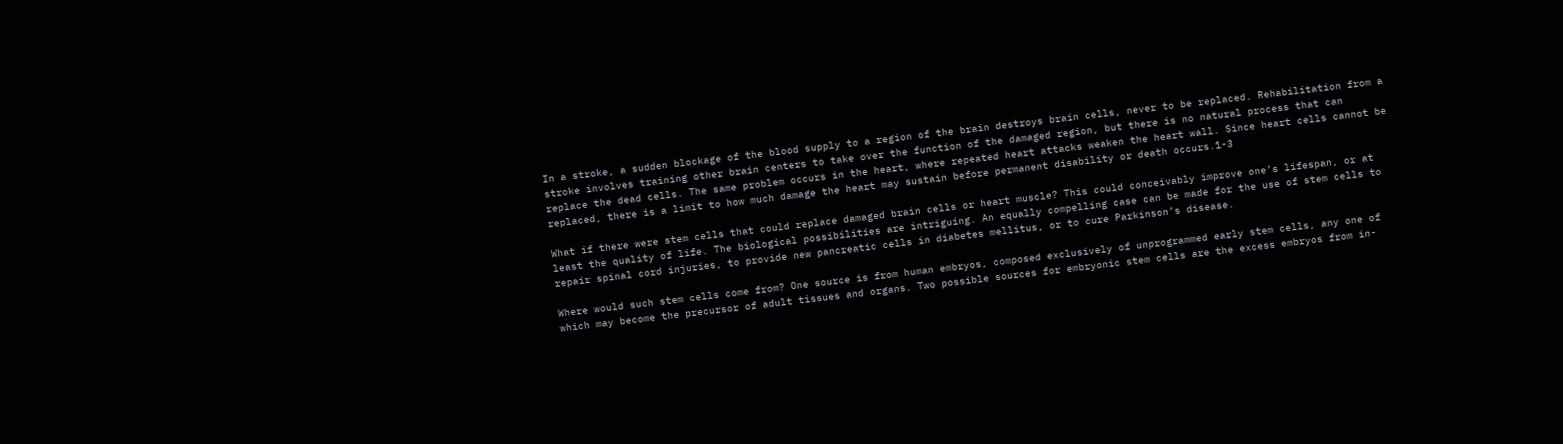In a stroke, a sudden blockage of the blood supply to a region of the brain destroys brain cells, never to be replaced. Rehabilitation from a stroke involves training other brain centers to take over the function of the damaged region, but there is no natural process that can replace the dead cells. The same problem occurs in the heart, where repeated heart attacks weaken the heart wall. Since heart cells cannot be replaced, there is a limit to how much damage the heart may sustain before permanent disability or death occurs.1-3

What if there were stem cells that could replace damaged brain cells or heart muscle? This could conceivably improve one’s lifespan, or at least the quality of life. The biological possibilities are intriguing. An equally compelling case can be made for the use of stem cells to repair spinal cord injuries, to provide new pancreatic cells in diabetes mellitus, or to cure Parkinson’s disease.

Where would such stem cells come from? One source is from human embryos, composed exclusively of unprogrammed early stem cells, any one of which may become the precursor of adult tissues and organs. Two possible sources for embryonic stem cells are the excess embryos from in-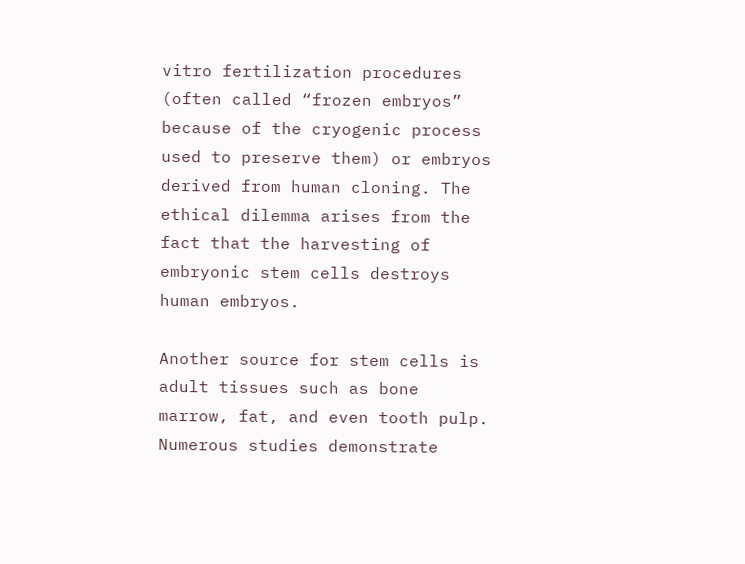vitro fertilization procedures (often called “frozen embryos” because of the cryogenic process used to preserve them) or embryos derived from human cloning. The ethical dilemma arises from the fact that the harvesting of embryonic stem cells destroys human embryos.

Another source for stem cells is adult tissues such as bone marrow, fat, and even tooth pulp. Numerous studies demonstrate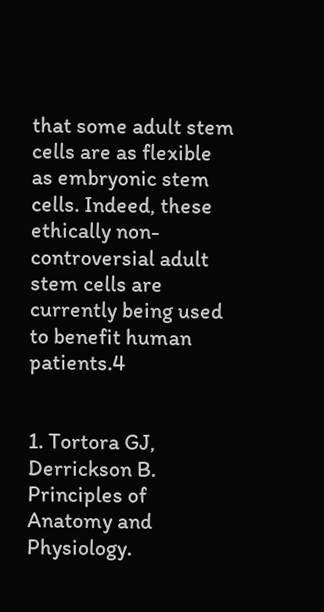that some adult stem cells are as flexible as embryonic stem cells. Indeed, these ethically non-controversial adult stem cells are currently being used to benefit human patients.4


1. Tortora GJ, Derrickson B. Principles of Anatomy and Physiology.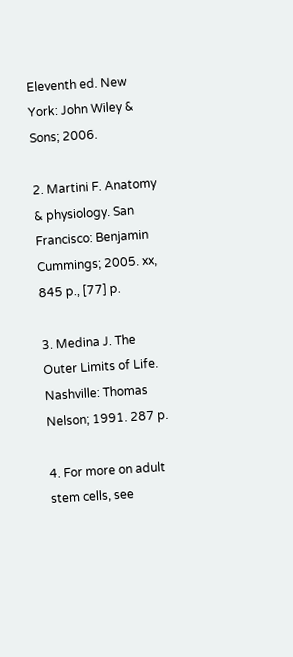Eleventh ed. New York: John Wiley & Sons; 2006.

2. Martini F. Anatomy & physiology. San Francisco: Benjamin Cummings; 2005. xx, 845 p., [77] p.

3. Medina J. The Outer Limits of Life. Nashville: Thomas Nelson; 1991. 287 p.

4. For more on adult stem cells, see